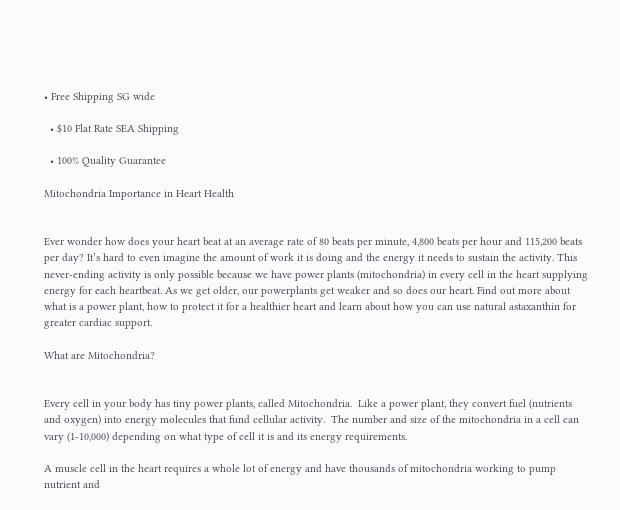• Free Shipping SG wide

  • $10 Flat Rate SEA Shipping

  • 100% Quality Guarantee

Mitochondria Importance in Heart Health


Ever wonder how does your heart beat at an average rate of 80 beats per minute, 4,800 beats per hour and 115,200 beats per day? It’s hard to even imagine the amount of work it is doing and the energy it needs to sustain the activity. This never-ending activity is only possible because we have power plants (mitochondria) in every cell in the heart supplying energy for each heartbeat. As we get older, our powerplants get weaker and so does our heart. Find out more about what is a power plant, how to protect it for a healthier heart and learn about how you can use natural astaxanthin for greater cardiac support.

What are Mitochondria?


Every cell in your body has tiny power plants, called Mitochondria.  Like a power plant, they convert fuel (nutrients and oxygen) into energy molecules that fund cellular activity.  The number and size of the mitochondria in a cell can vary (1-10,000) depending on what type of cell it is and its energy requirements.

A muscle cell in the heart requires a whole lot of energy and have thousands of mitochondria working to pump nutrient and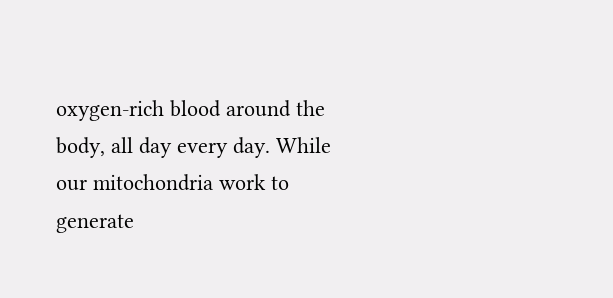oxygen-rich blood around the body, all day every day. While our mitochondria work to generate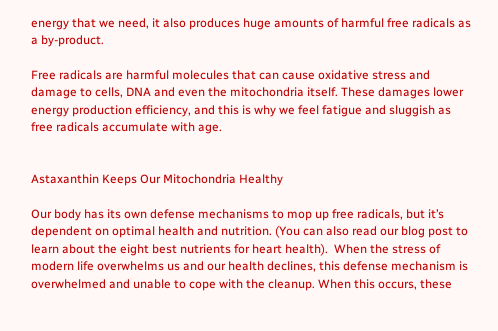energy that we need, it also produces huge amounts of harmful free radicals as a by-product.

Free radicals are harmful molecules that can cause oxidative stress and damage to cells, DNA and even the mitochondria itself. These damages lower energy production efficiency, and this is why we feel fatigue and sluggish as free radicals accumulate with age.


Astaxanthin Keeps Our Mitochondria Healthy

Our body has its own defense mechanisms to mop up free radicals, but it’s dependent on optimal health and nutrition. (You can also read our blog post to learn about the eight best nutrients for heart health).  When the stress of modern life overwhelms us and our health declines, this defense mechanism is overwhelmed and unable to cope with the cleanup. When this occurs, these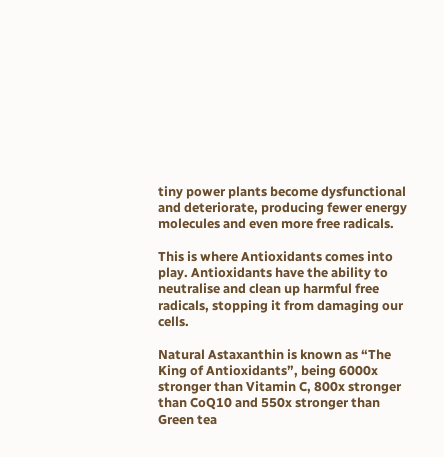tiny power plants become dysfunctional and deteriorate, producing fewer energy molecules and even more free radicals.

This is where Antioxidants comes into play. Antioxidants have the ability to neutralise and clean up harmful free radicals, stopping it from damaging our cells.

Natural Astaxanthin is known as “The King of Antioxidants”, being 6000x stronger than Vitamin C, 800x stronger than CoQ10 and 550x stronger than Green tea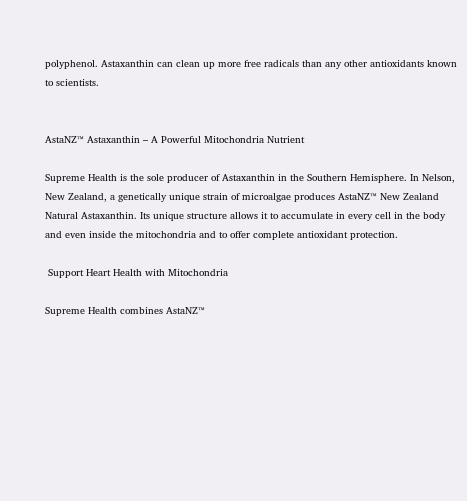polyphenol. Astaxanthin can clean up more free radicals than any other antioxidants known to scientists.


AstaNZ™ Astaxanthin – A Powerful Mitochondria Nutrient

Supreme Health is the sole producer of Astaxanthin in the Southern Hemisphere. In Nelson, New Zealand, a genetically unique strain of microalgae produces AstaNZ™ New Zealand Natural Astaxanthin. Its unique structure allows it to accumulate in every cell in the body and even inside the mitochondria and to offer complete antioxidant protection.

 Support Heart Health with Mitochondria

Supreme Health combines AstaNZ™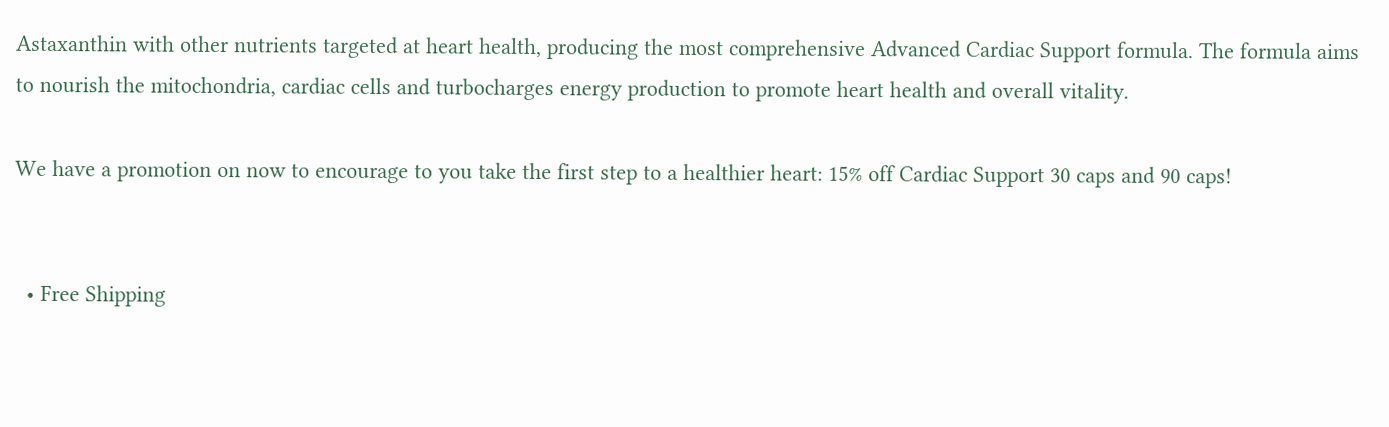Astaxanthin with other nutrients targeted at heart health, producing the most comprehensive Advanced Cardiac Support formula. The formula aims to nourish the mitochondria, cardiac cells and turbocharges energy production to promote heart health and overall vitality.

We have a promotion on now to encourage to you take the first step to a healthier heart: 15% off Cardiac Support 30 caps and 90 caps!


  • Free Shipping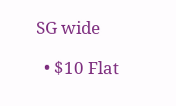SG wide

  • $10 Flat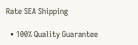Rate SEA Shipping

  • 100% Quality Guarantee